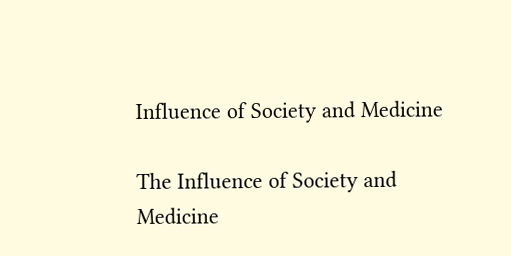Influence of Society and Medicine

The Influence of Society and Medicine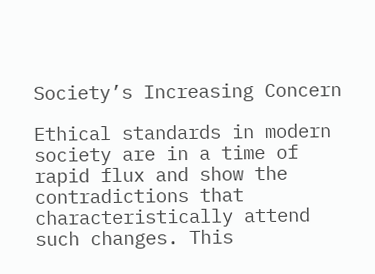Society’s Increasing Concern

Ethical standards in modern society are in a time of rapid flux and show the contradictions that characteristically attend such changes. This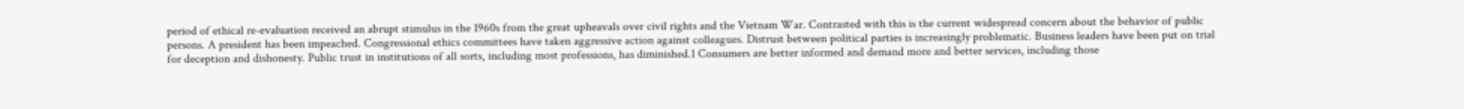period of ethical re-evaluation received an abrupt stimulus in the 1960s from the great upheavals over civil rights and the Vietnam War. Contrasted with this is the current widespread concern about the behavior of public persons. A president has been impeached. Congressional ethics committees have taken aggressive action against colleagues. Distrust between political parties is increasingly problematic. Business leaders have been put on trial for deception and dishonesty. Public trust in institutions of all sorts, including most professions, has diminished.1 Consumers are better informed and demand more and better services, including those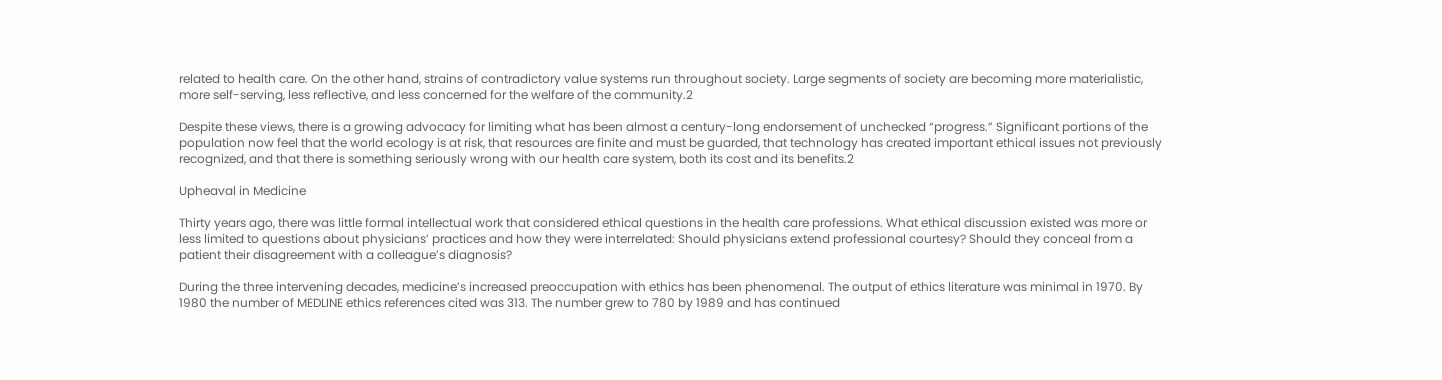related to health care. On the other hand, strains of contradictory value systems run throughout society. Large segments of society are becoming more materialistic, more self-serving, less reflective, and less concerned for the welfare of the community.2

Despite these views, there is a growing advocacy for limiting what has been almost a century-long endorsement of unchecked “progress.” Significant portions of the population now feel that the world ecology is at risk, that resources are finite and must be guarded, that technology has created important ethical issues not previously recognized, and that there is something seriously wrong with our health care system, both its cost and its benefits.2

Upheaval in Medicine

Thirty years ago, there was little formal intellectual work that considered ethical questions in the health care professions. What ethical discussion existed was more or less limited to questions about physicians’ practices and how they were interrelated: Should physicians extend professional courtesy? Should they conceal from a patient their disagreement with a colleague’s diagnosis?

During the three intervening decades, medicine’s increased preoccupation with ethics has been phenomenal. The output of ethics literature was minimal in 1970. By 1980 the number of MEDLINE ethics references cited was 313. The number grew to 780 by 1989 and has continued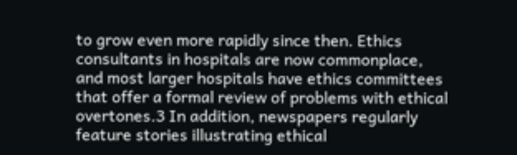to grow even more rapidly since then. Ethics consultants in hospitals are now commonplace, and most larger hospitals have ethics committees that offer a formal review of problems with ethical overtones.3 In addition, newspapers regularly feature stories illustrating ethical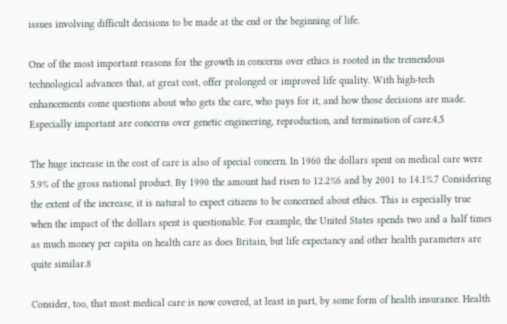issues involving difficult decisions to be made at the end or the beginning of life.

One of the most important reasons for the growth in concerns over ethics is rooted in the tremendous technological advances that, at great cost, offer prolonged or improved life quality. With high-tech enhancements come questions about who gets the care, who pays for it, and how those decisions are made. Especially important are concerns over genetic engineering, reproduction, and termination of care.4,5

The huge increase in the cost of care is also of special concern. In 1960 the dollars spent on medical care were 5.9% of the gross national product. By 1990 the amount had risen to 12.2%6 and by 2001 to 14.1%.7 Considering the extent of the increase, it is natural to expect citizens to be concerned about ethics. This is especially true when the impact of the dollars spent is questionable. For example, the United States spends two and a half times as much money per capita on health care as does Britain, but life expectancy and other health parameters are quite similar.8

Consider, too, that most medical care is now covered, at least in part, by some form of health insurance. Health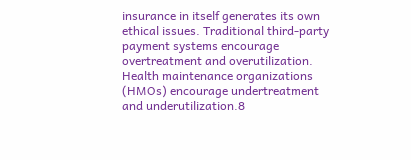insurance in itself generates its own ethical issues. Traditional third-party payment systems encourage overtreatment and overutilization. Health maintenance organizations (HMOs) encourage undertreatment and underutilization.8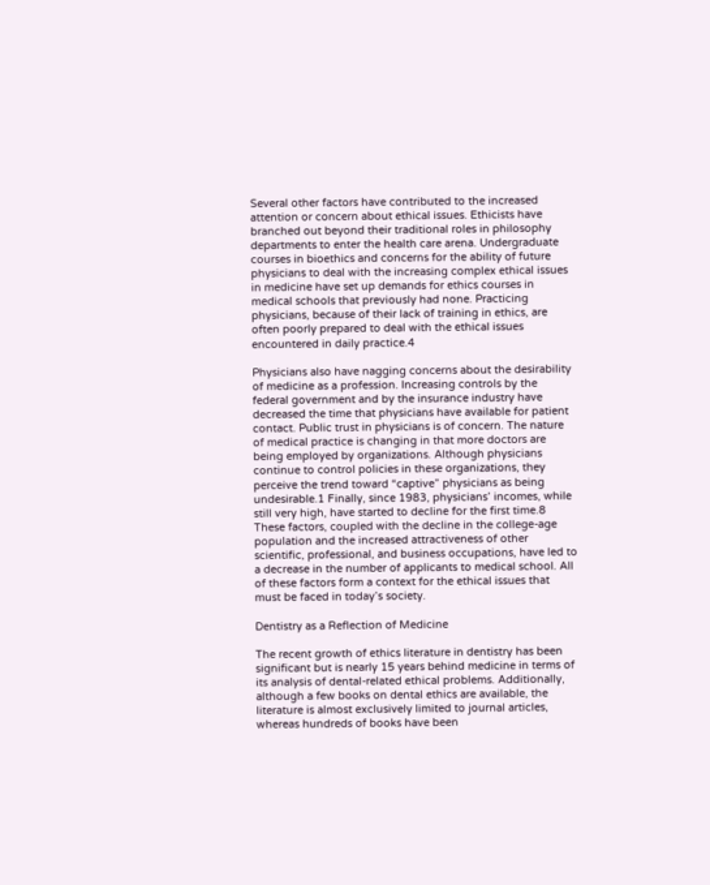Several other factors have contributed to the increased attention or concern about ethical issues. Ethicists have branched out beyond their traditional roles in philosophy departments to enter the health care arena. Undergraduate courses in bioethics and concerns for the ability of future physicians to deal with the increasing complex ethical issues in medicine have set up demands for ethics courses in medical schools that previously had none. Practicing physicians, because of their lack of training in ethics, are often poorly prepared to deal with the ethical issues encountered in daily practice.4

Physicians also have nagging concerns about the desirability of medicine as a profession. Increasing controls by the federal government and by the insurance industry have decreased the time that physicians have available for patient contact. Public trust in physicians is of concern. The nature of medical practice is changing in that more doctors are being employed by organizations. Although physicians continue to control policies in these organizations, they perceive the trend toward “captive” physicians as being undesirable.1 Finally, since 1983, physicians’ incomes, while still very high, have started to decline for the first time.8 These factors, coupled with the decline in the college-age population and the increased attractiveness of other scientific, professional, and business occupations, have led to a decrease in the number of applicants to medical school. All of these factors form a context for the ethical issues that must be faced in today’s society.

Dentistry as a Reflection of Medicine

The recent growth of ethics literature in dentistry has been significant but is nearly 15 years behind medicine in terms of its analysis of dental-related ethical problems. Additionally, although a few books on dental ethics are available, the literature is almost exclusively limited to journal articles, whereas hundreds of books have been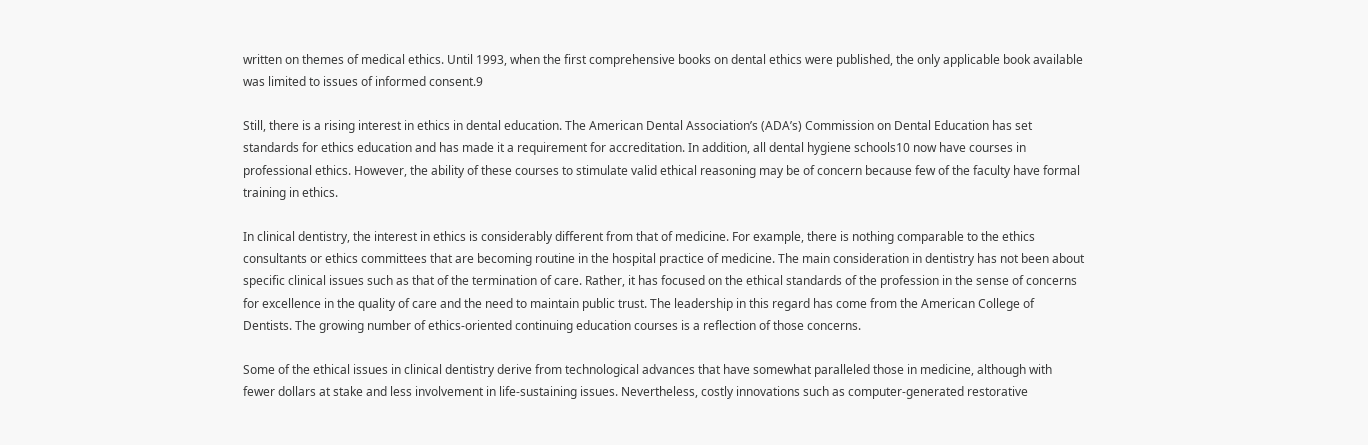written on themes of medical ethics. Until 1993, when the first comprehensive books on dental ethics were published, the only applicable book available was limited to issues of informed consent.9

Still, there is a rising interest in ethics in dental education. The American Dental Association’s (ADA’s) Commission on Dental Education has set standards for ethics education and has made it a requirement for accreditation. In addition, all dental hygiene schools10 now have courses in professional ethics. However, the ability of these courses to stimulate valid ethical reasoning may be of concern because few of the faculty have formal training in ethics.

In clinical dentistry, the interest in ethics is considerably different from that of medicine. For example, there is nothing comparable to the ethics consultants or ethics committees that are becoming routine in the hospital practice of medicine. The main consideration in dentistry has not been about specific clinical issues such as that of the termination of care. Rather, it has focused on the ethical standards of the profession in the sense of concerns for excellence in the quality of care and the need to maintain public trust. The leadership in this regard has come from the American College of Dentists. The growing number of ethics-oriented continuing education courses is a reflection of those concerns.

Some of the ethical issues in clinical dentistry derive from technological advances that have somewhat paralleled those in medicine, although with fewer dollars at stake and less involvement in life-sustaining issues. Nevertheless, costly innovations such as computer-generated restorative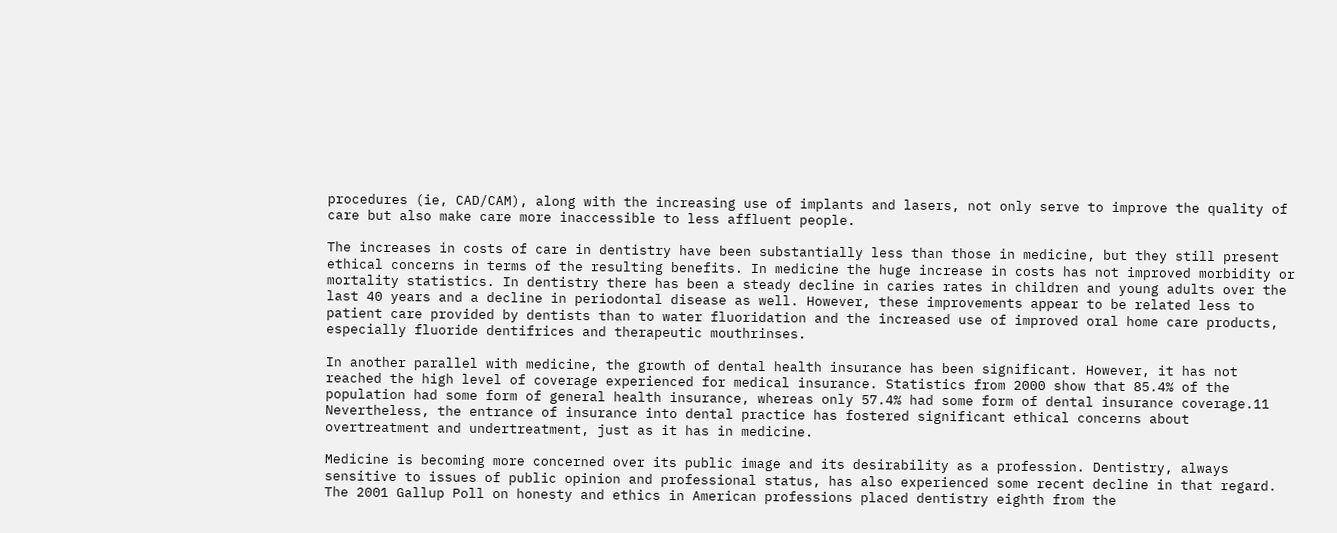procedures (ie, CAD/CAM), along with the increasing use of implants and lasers, not only serve to improve the quality of care but also make care more inaccessible to less affluent people.

The increases in costs of care in dentistry have been substantially less than those in medicine, but they still present ethical concerns in terms of the resulting benefits. In medicine the huge increase in costs has not improved morbidity or mortality statistics. In dentistry there has been a steady decline in caries rates in children and young adults over the last 40 years and a decline in periodontal disease as well. However, these improvements appear to be related less to patient care provided by dentists than to water fluoridation and the increased use of improved oral home care products, especially fluoride dentifrices and therapeutic mouthrinses.

In another parallel with medicine, the growth of dental health insurance has been significant. However, it has not reached the high level of coverage experienced for medical insurance. Statistics from 2000 show that 85.4% of the population had some form of general health insurance, whereas only 57.4% had some form of dental insurance coverage.11 Nevertheless, the entrance of insurance into dental practice has fostered significant ethical concerns about overtreatment and undertreatment, just as it has in medicine.

Medicine is becoming more concerned over its public image and its desirability as a profession. Dentistry, always sensitive to issues of public opinion and professional status, has also experienced some recent decline in that regard. The 2001 Gallup Poll on honesty and ethics in American professions placed dentistry eighth from the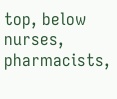top, below nurses, pharmacists,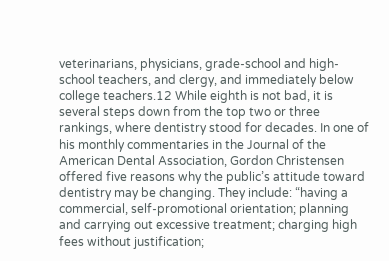veterinarians, physicians, grade-school and high-school teachers, and clergy, and immediately below college teachers.12 While eighth is not bad, it is several steps down from the top two or three rankings, where dentistry stood for decades. In one of his monthly commentaries in the Journal of the American Dental Association, Gordon Christensen offered five reasons why the public’s attitude toward dentistry may be changing. They include: “having a commercial, self-promotional orientation; planning and carrying out excessive treatment; charging high fees without justification;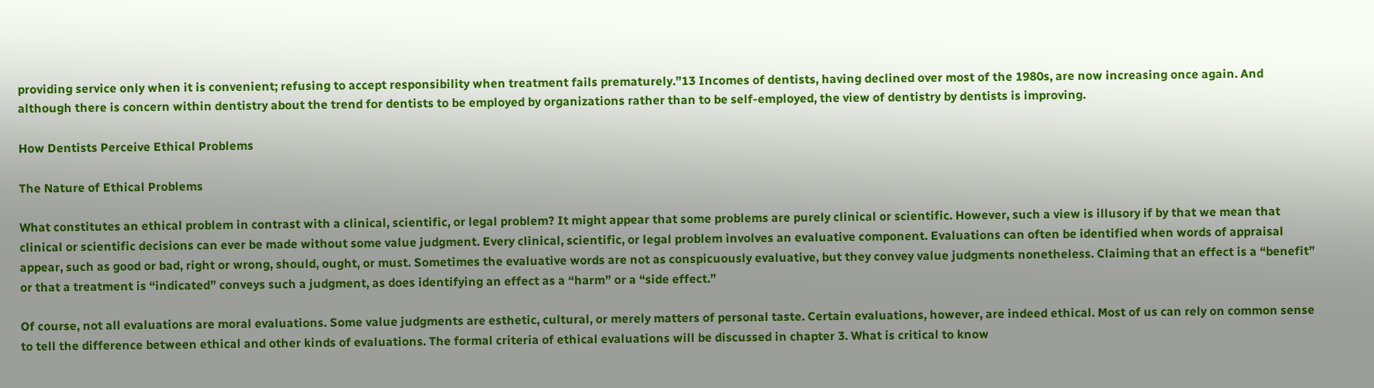providing service only when it is convenient; refusing to accept responsibility when treatment fails prematurely.”13 Incomes of dentists, having declined over most of the 1980s, are now increasing once again. And although there is concern within dentistry about the trend for dentists to be employed by organizations rather than to be self-employed, the view of dentistry by dentists is improving.

How Dentists Perceive Ethical Problems

The Nature of Ethical Problems

What constitutes an ethical problem in contrast with a clinical, scientific, or legal problem? It might appear that some problems are purely clinical or scientific. However, such a view is illusory if by that we mean that clinical or scientific decisions can ever be made without some value judgment. Every clinical, scientific, or legal problem involves an evaluative component. Evaluations can often be identified when words of appraisal appear, such as good or bad, right or wrong, should, ought, or must. Sometimes the evaluative words are not as conspicuously evaluative, but they convey value judgments nonetheless. Claiming that an effect is a “benefit” or that a treatment is “indicated” conveys such a judgment, as does identifying an effect as a “harm” or a “side effect.”

Of course, not all evaluations are moral evaluations. Some value judgments are esthetic, cultural, or merely matters of personal taste. Certain evaluations, however, are indeed ethical. Most of us can rely on common sense to tell the difference between ethical and other kinds of evaluations. The formal criteria of ethical evaluations will be discussed in chapter 3. What is critical to know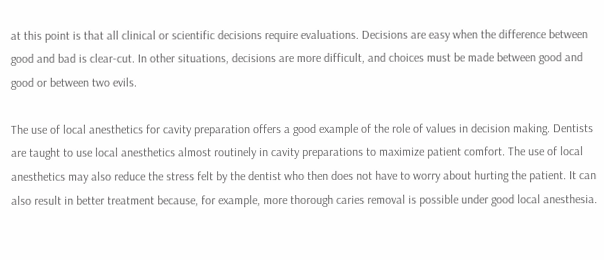at this point is that all clinical or scientific decisions require evaluations. Decisions are easy when the difference between good and bad is clear-cut. In other situations, decisions are more difficult, and choices must be made between good and good or between two evils.

The use of local anesthetics for cavity preparation offers a good example of the role of values in decision making. Dentists are taught to use local anesthetics almost routinely in cavity preparations to maximize patient comfort. The use of local anesthetics may also reduce the stress felt by the dentist who then does not have to worry about hurting the patient. It can also result in better treatment because, for example, more thorough caries removal is possible under good local anesthesia.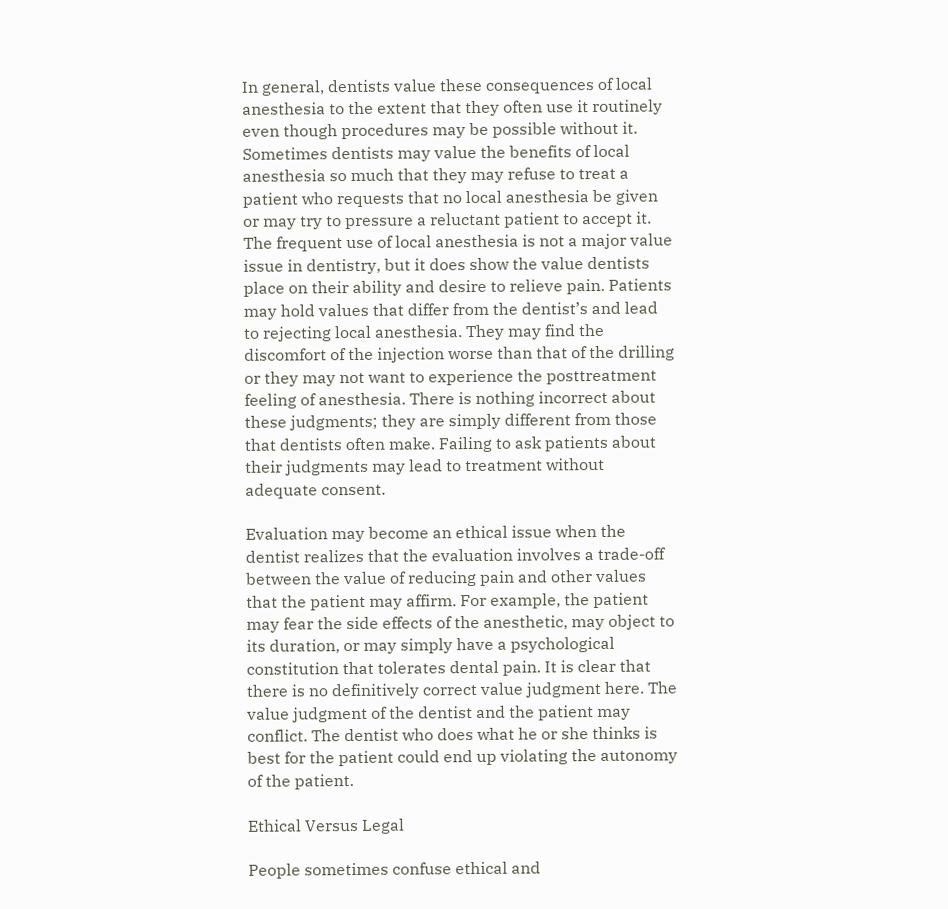In general, dentists value these consequences of local anesthesia to the extent that they often use it routinely even though procedures may be possible without it. Sometimes dentists may value the benefits of local anesthesia so much that they may refuse to treat a patient who requests that no local anesthesia be given or may try to pressure a reluctant patient to accept it. The frequent use of local anesthesia is not a major value issue in dentistry, but it does show the value dentists place on their ability and desire to relieve pain. Patients may hold values that differ from the dentist’s and lead to rejecting local anesthesia. They may find the discomfort of the injection worse than that of the drilling or they may not want to experience the posttreatment feeling of anesthesia. There is nothing incorrect about these judgments; they are simply different from those that dentists often make. Failing to ask patients about their judgments may lead to treatment without adequate consent.

Evaluation may become an ethical issue when the dentist realizes that the evaluation involves a trade-off between the value of reducing pain and other values that the patient may affirm. For example, the patient may fear the side effects of the anesthetic, may object to its duration, or may simply have a psychological constitution that tolerates dental pain. It is clear that there is no definitively correct value judgment here. The value judgment of the dentist and the patient may conflict. The dentist who does what he or she thinks is best for the patient could end up violating the autonomy of the patient.

Ethical Versus Legal

People sometimes confuse ethical and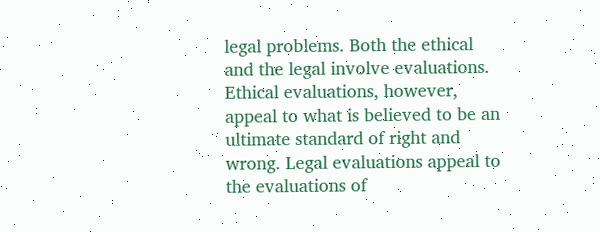legal problems. Both the ethical and the legal involve evaluations. Ethical evaluations, however, appeal to what is believed to be an ultimate standard of right and wrong. Legal evaluations appeal to the evaluations of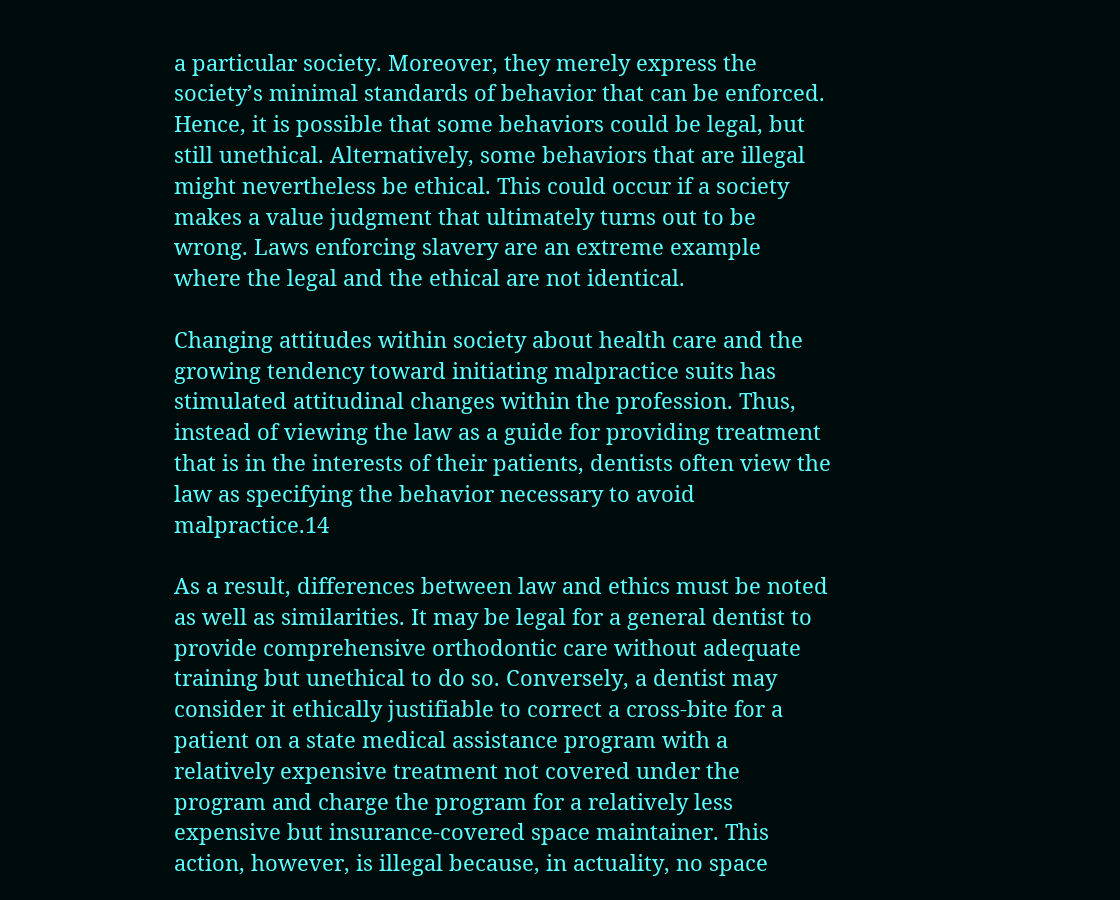a particular society. Moreover, they merely express the society’s minimal standards of behavior that can be enforced. Hence, it is possible that some behaviors could be legal, but still unethical. Alternatively, some behaviors that are illegal might nevertheless be ethical. This could occur if a society makes a value judgment that ultimately turns out to be wrong. Laws enforcing slavery are an extreme example where the legal and the ethical are not identical.

Changing attitudes within society about health care and the growing tendency toward initiating malpractice suits has stimulated attitudinal changes within the profession. Thus, instead of viewing the law as a guide for providing treatment that is in the interests of their patients, dentists often view the law as specifying the behavior necessary to avoid malpractice.14

As a result, differences between law and ethics must be noted as well as similarities. It may be legal for a general dentist to provide comprehensive orthodontic care without adequate training but unethical to do so. Conversely, a dentist may consider it ethically justifiable to correct a cross-bite for a patient on a state medical assistance program with a relatively expensive treatment not covered under the program and charge the program for a relatively less expensive but insurance-covered space maintainer. This action, however, is illegal because, in actuality, no space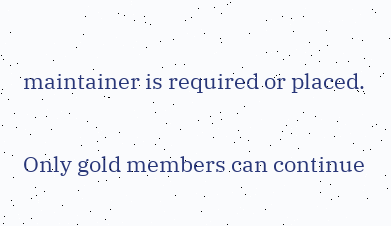maintainer is required or placed.

Only gold members can continue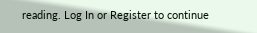reading. Log In or Register to continue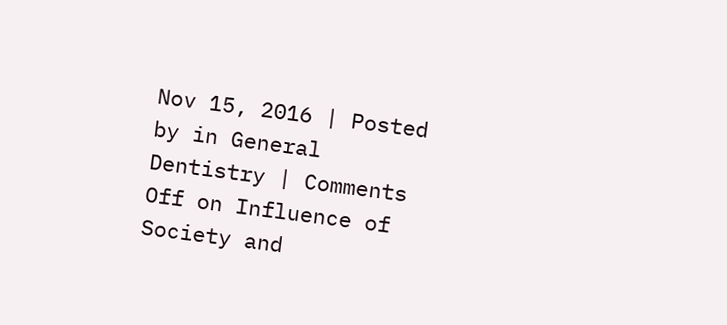Nov 15, 2016 | Posted by in General Dentistry | Comments Off on Influence of Society and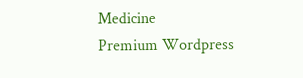Medicine
Premium Wordpress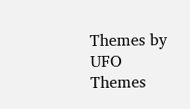Themes by UFO Themes